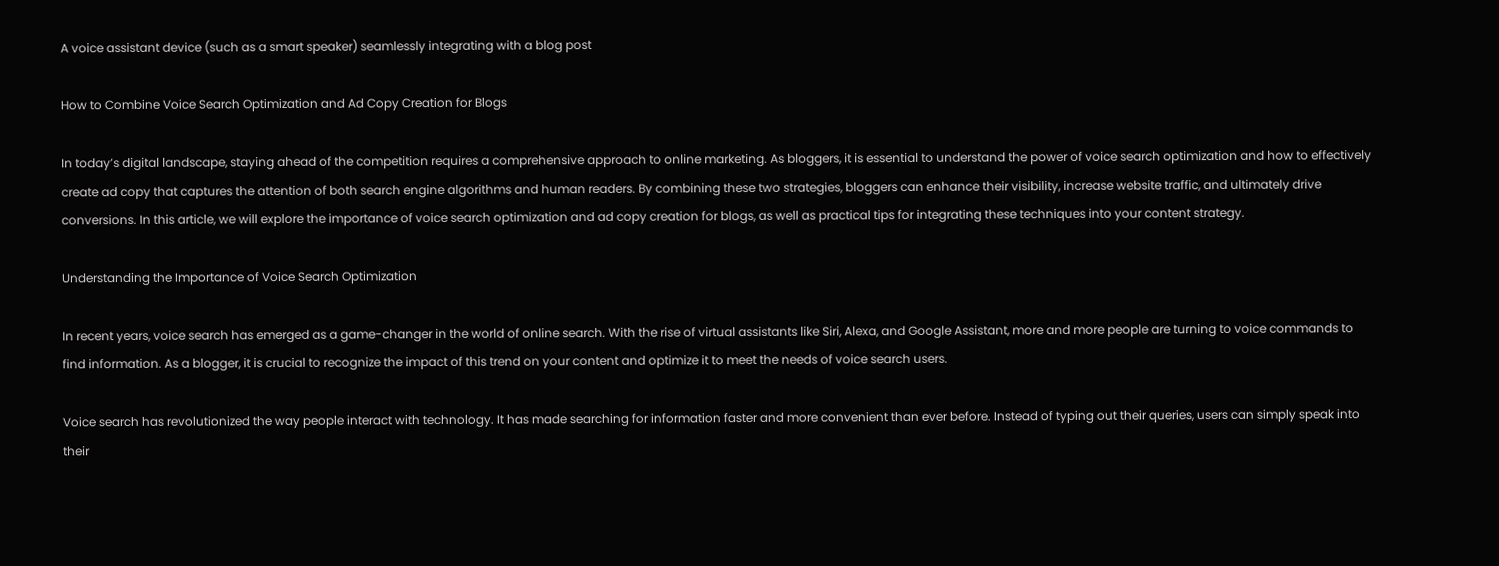A voice assistant device (such as a smart speaker) seamlessly integrating with a blog post

How to Combine Voice Search Optimization and Ad Copy Creation for Blogs

In today’s digital landscape, staying ahead of the competition requires a comprehensive approach to online marketing. As bloggers, it is essential to understand the power of voice search optimization and how to effectively create ad copy that captures the attention of both search engine algorithms and human readers. By combining these two strategies, bloggers can enhance their visibility, increase website traffic, and ultimately drive conversions. In this article, we will explore the importance of voice search optimization and ad copy creation for blogs, as well as practical tips for integrating these techniques into your content strategy.

Understanding the Importance of Voice Search Optimization

In recent years, voice search has emerged as a game-changer in the world of online search. With the rise of virtual assistants like Siri, Alexa, and Google Assistant, more and more people are turning to voice commands to find information. As a blogger, it is crucial to recognize the impact of this trend on your content and optimize it to meet the needs of voice search users.

Voice search has revolutionized the way people interact with technology. It has made searching for information faster and more convenient than ever before. Instead of typing out their queries, users can simply speak into their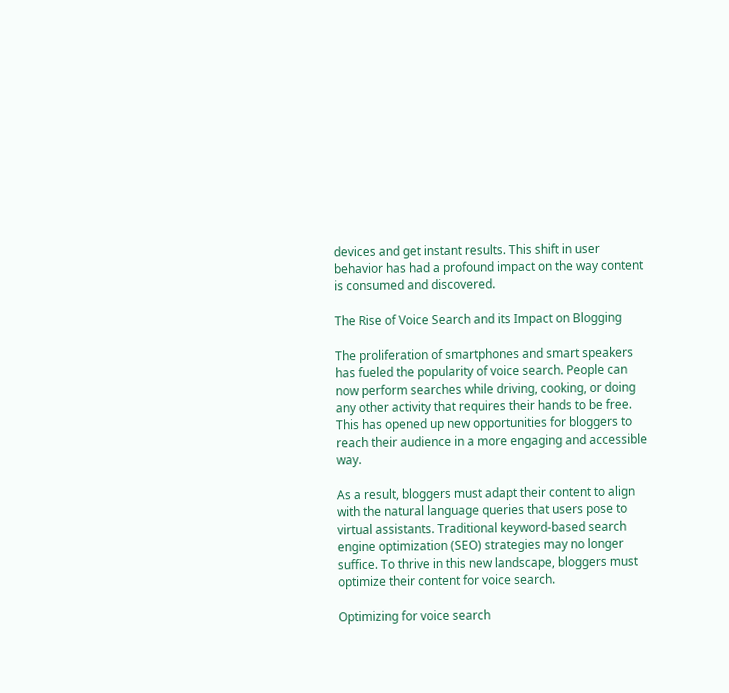devices and get instant results. This shift in user behavior has had a profound impact on the way content is consumed and discovered.

The Rise of Voice Search and its Impact on Blogging

The proliferation of smartphones and smart speakers has fueled the popularity of voice search. People can now perform searches while driving, cooking, or doing any other activity that requires their hands to be free. This has opened up new opportunities for bloggers to reach their audience in a more engaging and accessible way.

As a result, bloggers must adapt their content to align with the natural language queries that users pose to virtual assistants. Traditional keyword-based search engine optimization (SEO) strategies may no longer suffice. To thrive in this new landscape, bloggers must optimize their content for voice search.

Optimizing for voice search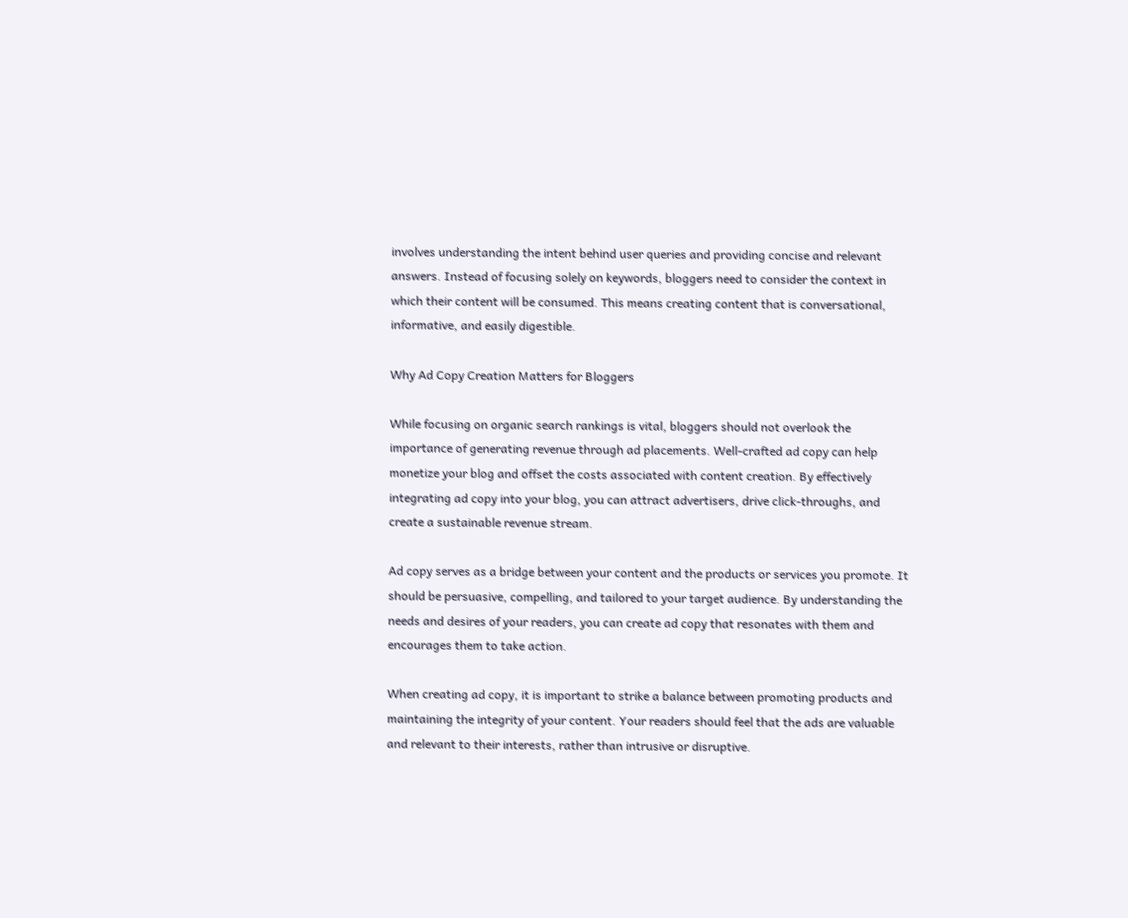involves understanding the intent behind user queries and providing concise and relevant answers. Instead of focusing solely on keywords, bloggers need to consider the context in which their content will be consumed. This means creating content that is conversational, informative, and easily digestible.

Why Ad Copy Creation Matters for Bloggers

While focusing on organic search rankings is vital, bloggers should not overlook the importance of generating revenue through ad placements. Well-crafted ad copy can help monetize your blog and offset the costs associated with content creation. By effectively integrating ad copy into your blog, you can attract advertisers, drive click-throughs, and create a sustainable revenue stream.

Ad copy serves as a bridge between your content and the products or services you promote. It should be persuasive, compelling, and tailored to your target audience. By understanding the needs and desires of your readers, you can create ad copy that resonates with them and encourages them to take action.

When creating ad copy, it is important to strike a balance between promoting products and maintaining the integrity of your content. Your readers should feel that the ads are valuable and relevant to their interests, rather than intrusive or disruptive.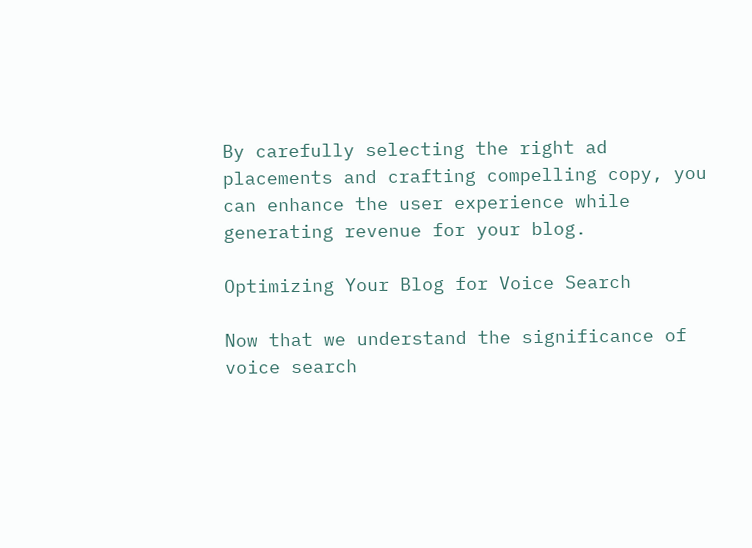By carefully selecting the right ad placements and crafting compelling copy, you can enhance the user experience while generating revenue for your blog.

Optimizing Your Blog for Voice Search

Now that we understand the significance of voice search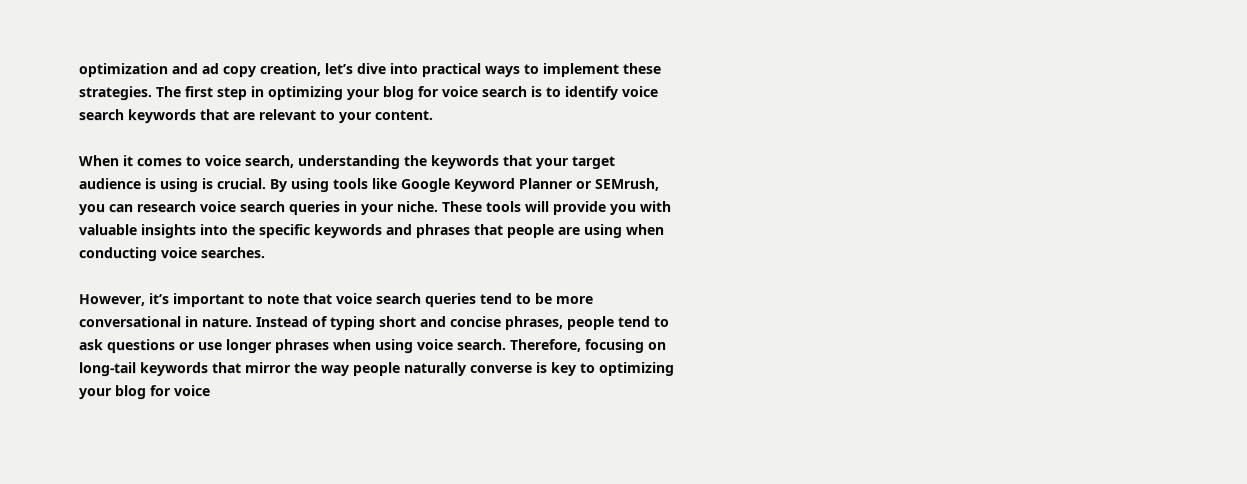optimization and ad copy creation, let’s dive into practical ways to implement these strategies. The first step in optimizing your blog for voice search is to identify voice search keywords that are relevant to your content.

When it comes to voice search, understanding the keywords that your target audience is using is crucial. By using tools like Google Keyword Planner or SEMrush, you can research voice search queries in your niche. These tools will provide you with valuable insights into the specific keywords and phrases that people are using when conducting voice searches.

However, it’s important to note that voice search queries tend to be more conversational in nature. Instead of typing short and concise phrases, people tend to ask questions or use longer phrases when using voice search. Therefore, focusing on long-tail keywords that mirror the way people naturally converse is key to optimizing your blog for voice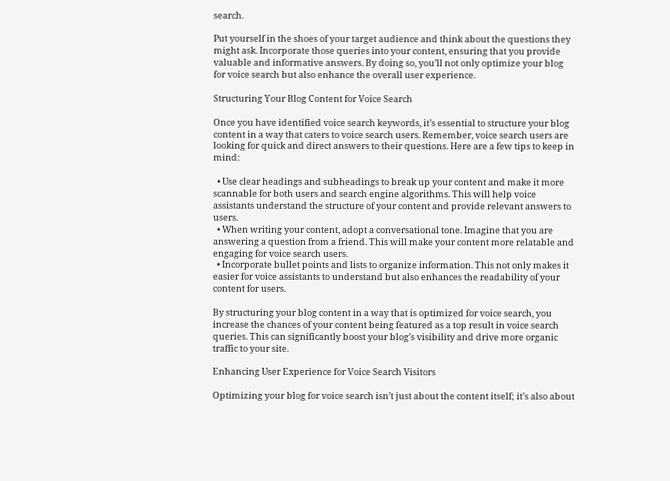search.

Put yourself in the shoes of your target audience and think about the questions they might ask. Incorporate those queries into your content, ensuring that you provide valuable and informative answers. By doing so, you’ll not only optimize your blog for voice search but also enhance the overall user experience.

Structuring Your Blog Content for Voice Search

Once you have identified voice search keywords, it’s essential to structure your blog content in a way that caters to voice search users. Remember, voice search users are looking for quick and direct answers to their questions. Here are a few tips to keep in mind:

  • Use clear headings and subheadings to break up your content and make it more scannable for both users and search engine algorithms. This will help voice assistants understand the structure of your content and provide relevant answers to users.
  • When writing your content, adopt a conversational tone. Imagine that you are answering a question from a friend. This will make your content more relatable and engaging for voice search users.
  • Incorporate bullet points and lists to organize information. This not only makes it easier for voice assistants to understand but also enhances the readability of your content for users.

By structuring your blog content in a way that is optimized for voice search, you increase the chances of your content being featured as a top result in voice search queries. This can significantly boost your blog’s visibility and drive more organic traffic to your site.

Enhancing User Experience for Voice Search Visitors

Optimizing your blog for voice search isn’t just about the content itself; it’s also about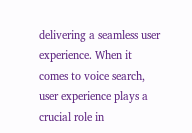delivering a seamless user experience. When it comes to voice search, user experience plays a crucial role in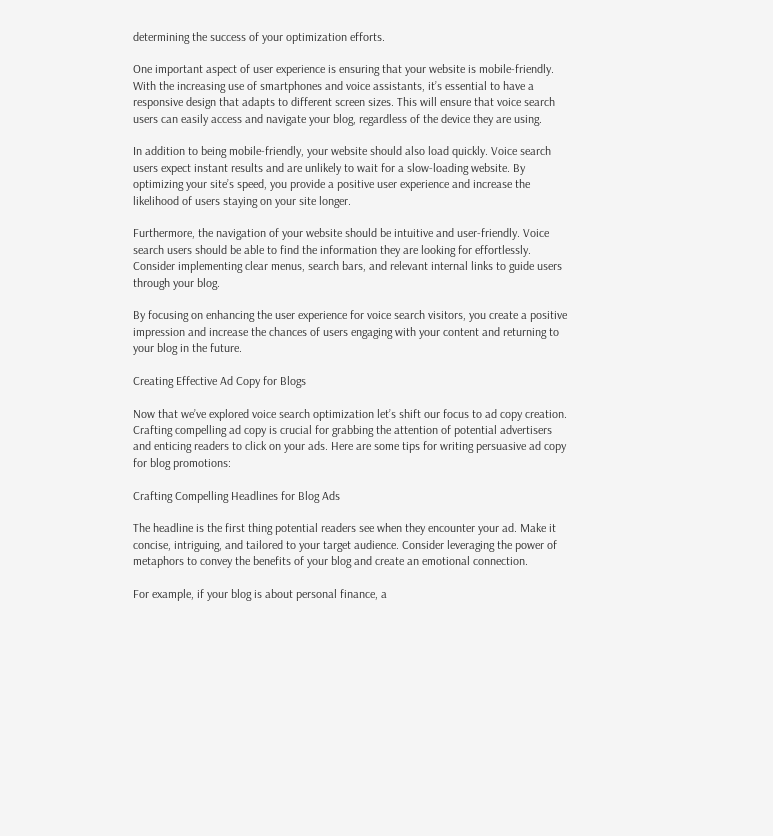determining the success of your optimization efforts.

One important aspect of user experience is ensuring that your website is mobile-friendly. With the increasing use of smartphones and voice assistants, it’s essential to have a responsive design that adapts to different screen sizes. This will ensure that voice search users can easily access and navigate your blog, regardless of the device they are using.

In addition to being mobile-friendly, your website should also load quickly. Voice search users expect instant results and are unlikely to wait for a slow-loading website. By optimizing your site’s speed, you provide a positive user experience and increase the likelihood of users staying on your site longer.

Furthermore, the navigation of your website should be intuitive and user-friendly. Voice search users should be able to find the information they are looking for effortlessly. Consider implementing clear menus, search bars, and relevant internal links to guide users through your blog.

By focusing on enhancing the user experience for voice search visitors, you create a positive impression and increase the chances of users engaging with your content and returning to your blog in the future.

Creating Effective Ad Copy for Blogs

Now that we’ve explored voice search optimization let’s shift our focus to ad copy creation. Crafting compelling ad copy is crucial for grabbing the attention of potential advertisers and enticing readers to click on your ads. Here are some tips for writing persuasive ad copy for blog promotions:

Crafting Compelling Headlines for Blog Ads

The headline is the first thing potential readers see when they encounter your ad. Make it concise, intriguing, and tailored to your target audience. Consider leveraging the power of metaphors to convey the benefits of your blog and create an emotional connection.

For example, if your blog is about personal finance, a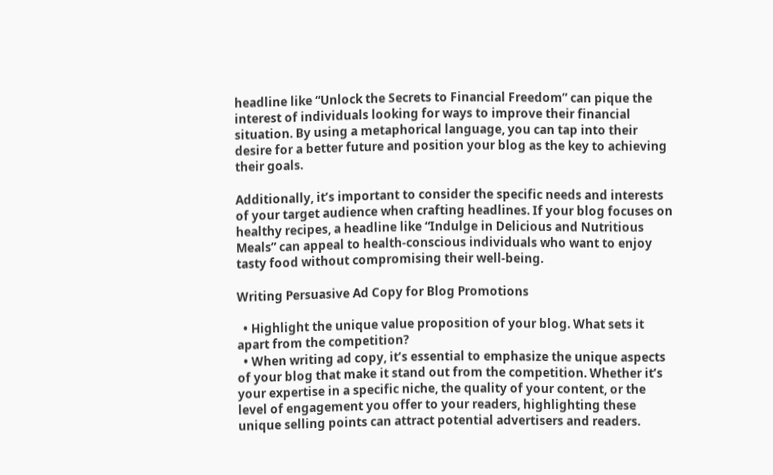headline like “Unlock the Secrets to Financial Freedom” can pique the interest of individuals looking for ways to improve their financial situation. By using a metaphorical language, you can tap into their desire for a better future and position your blog as the key to achieving their goals.

Additionally, it’s important to consider the specific needs and interests of your target audience when crafting headlines. If your blog focuses on healthy recipes, a headline like “Indulge in Delicious and Nutritious Meals” can appeal to health-conscious individuals who want to enjoy tasty food without compromising their well-being.

Writing Persuasive Ad Copy for Blog Promotions

  • Highlight the unique value proposition of your blog. What sets it apart from the competition?
  • When writing ad copy, it’s essential to emphasize the unique aspects of your blog that make it stand out from the competition. Whether it’s your expertise in a specific niche, the quality of your content, or the level of engagement you offer to your readers, highlighting these unique selling points can attract potential advertisers and readers.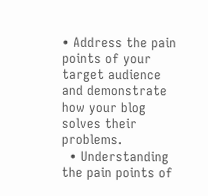• Address the pain points of your target audience and demonstrate how your blog solves their problems.
  • Understanding the pain points of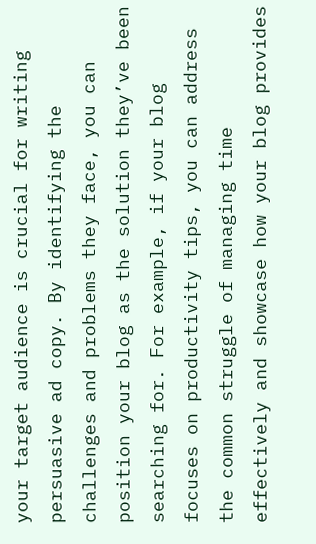your target audience is crucial for writing persuasive ad copy. By identifying the challenges and problems they face, you can position your blog as the solution they’ve been searching for. For example, if your blog focuses on productivity tips, you can address the common struggle of managing time effectively and showcase how your blog provides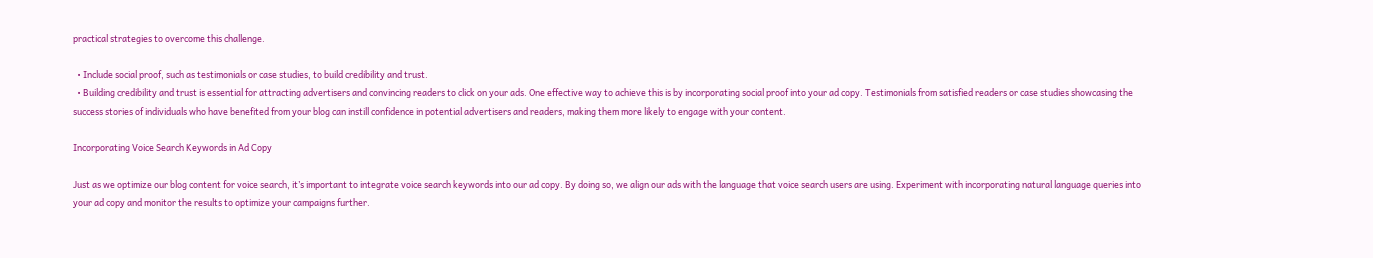practical strategies to overcome this challenge.

  • Include social proof, such as testimonials or case studies, to build credibility and trust.
  • Building credibility and trust is essential for attracting advertisers and convincing readers to click on your ads. One effective way to achieve this is by incorporating social proof into your ad copy. Testimonials from satisfied readers or case studies showcasing the success stories of individuals who have benefited from your blog can instill confidence in potential advertisers and readers, making them more likely to engage with your content.

Incorporating Voice Search Keywords in Ad Copy

Just as we optimize our blog content for voice search, it’s important to integrate voice search keywords into our ad copy. By doing so, we align our ads with the language that voice search users are using. Experiment with incorporating natural language queries into your ad copy and monitor the results to optimize your campaigns further.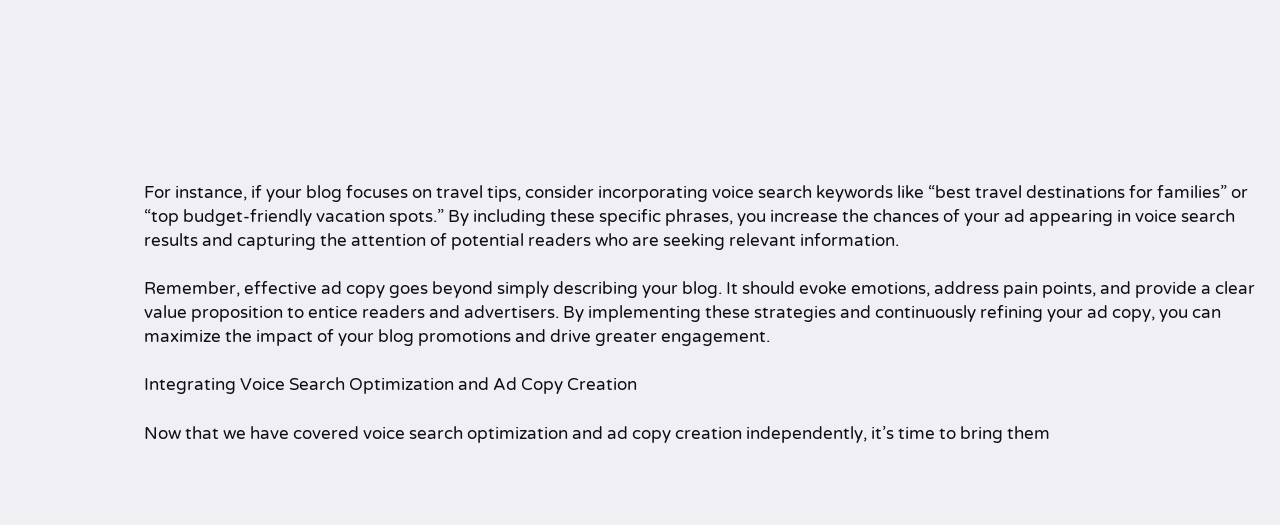For instance, if your blog focuses on travel tips, consider incorporating voice search keywords like “best travel destinations for families” or “top budget-friendly vacation spots.” By including these specific phrases, you increase the chances of your ad appearing in voice search results and capturing the attention of potential readers who are seeking relevant information.

Remember, effective ad copy goes beyond simply describing your blog. It should evoke emotions, address pain points, and provide a clear value proposition to entice readers and advertisers. By implementing these strategies and continuously refining your ad copy, you can maximize the impact of your blog promotions and drive greater engagement.

Integrating Voice Search Optimization and Ad Copy Creation

Now that we have covered voice search optimization and ad copy creation independently, it’s time to bring them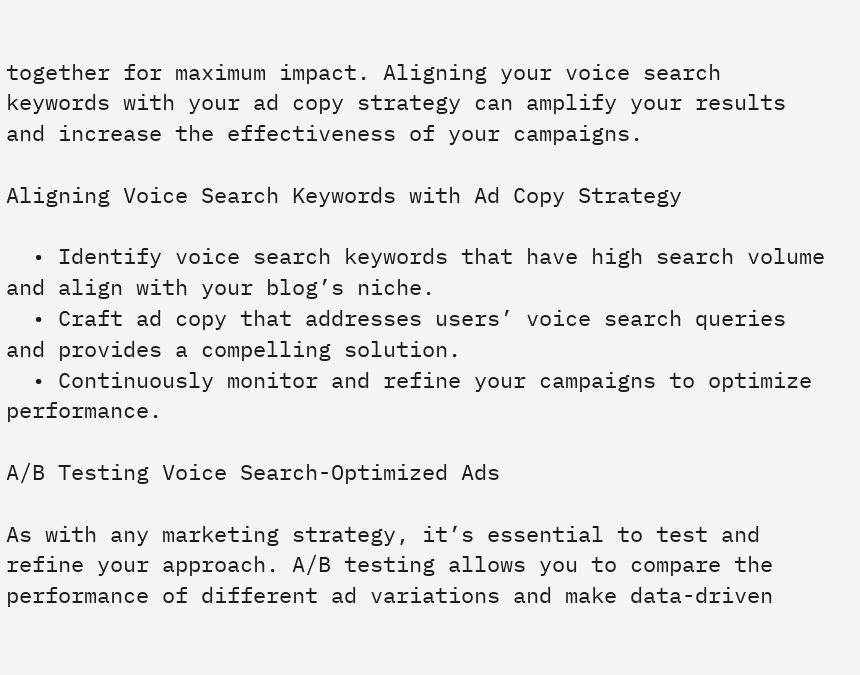together for maximum impact. Aligning your voice search keywords with your ad copy strategy can amplify your results and increase the effectiveness of your campaigns.

Aligning Voice Search Keywords with Ad Copy Strategy

  • Identify voice search keywords that have high search volume and align with your blog’s niche.
  • Craft ad copy that addresses users’ voice search queries and provides a compelling solution.
  • Continuously monitor and refine your campaigns to optimize performance.

A/B Testing Voice Search-Optimized Ads

As with any marketing strategy, it’s essential to test and refine your approach. A/B testing allows you to compare the performance of different ad variations and make data-driven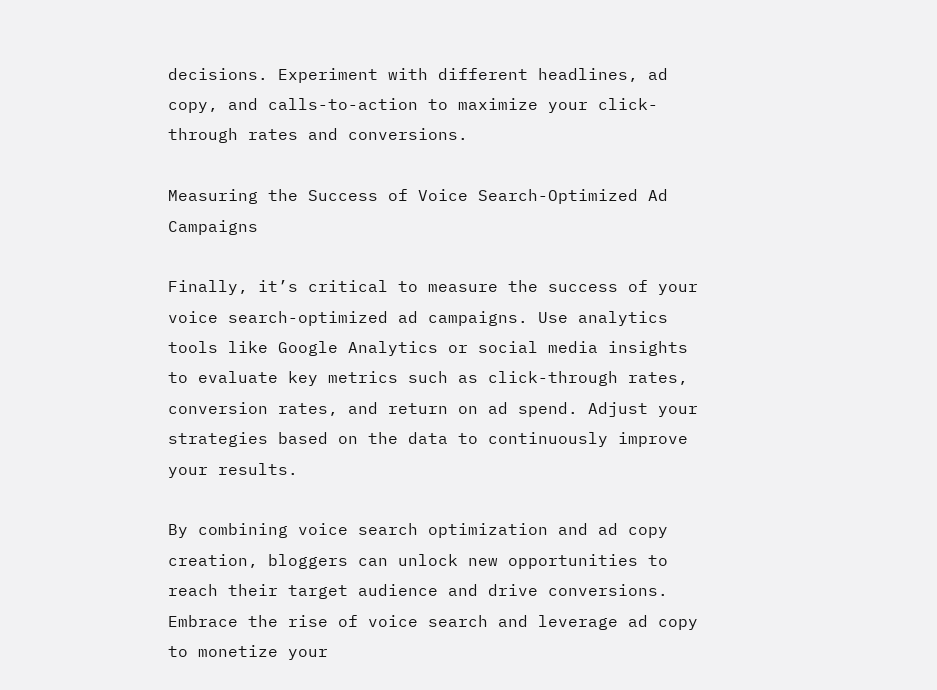decisions. Experiment with different headlines, ad copy, and calls-to-action to maximize your click-through rates and conversions.

Measuring the Success of Voice Search-Optimized Ad Campaigns

Finally, it’s critical to measure the success of your voice search-optimized ad campaigns. Use analytics tools like Google Analytics or social media insights to evaluate key metrics such as click-through rates, conversion rates, and return on ad spend. Adjust your strategies based on the data to continuously improve your results.

By combining voice search optimization and ad copy creation, bloggers can unlock new opportunities to reach their target audience and drive conversions. Embrace the rise of voice search and leverage ad copy to monetize your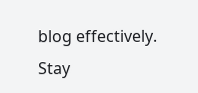blog effectively. Stay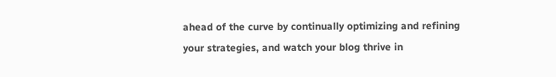ahead of the curve by continually optimizing and refining your strategies, and watch your blog thrive in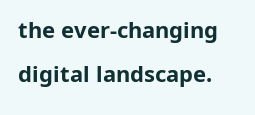the ever-changing digital landscape.